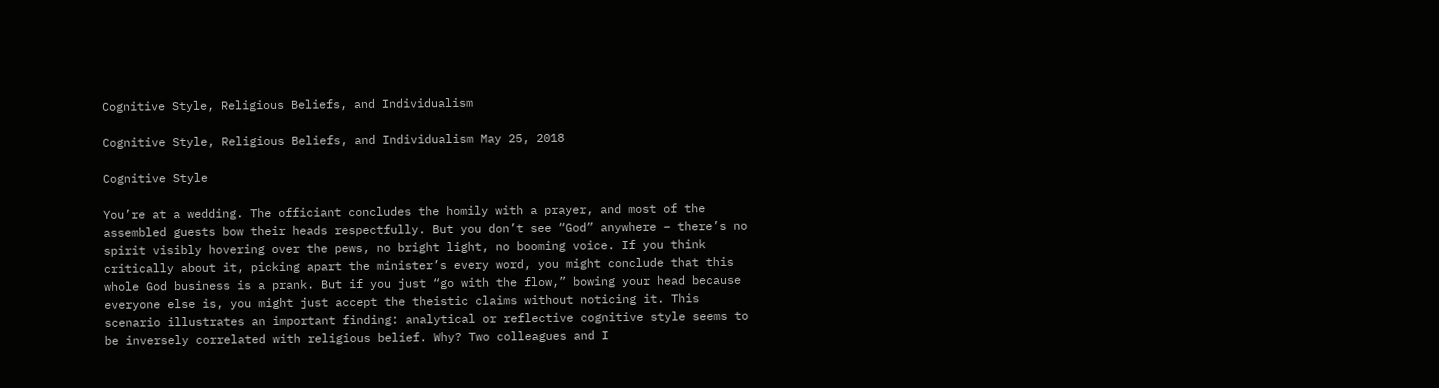Cognitive Style, Religious Beliefs, and Individualism

Cognitive Style, Religious Beliefs, and Individualism May 25, 2018

Cognitive Style

You’re at a wedding. The officiant concludes the homily with a prayer, and most of the assembled guests bow their heads respectfully. But you don’t see “God” anywhere – there’s no spirit visibly hovering over the pews, no bright light, no booming voice. If you think critically about it, picking apart the minister’s every word, you might conclude that this whole God business is a prank. But if you just “go with the flow,” bowing your head because everyone else is, you might just accept the theistic claims without noticing it. This scenario illustrates an important finding: analytical or reflective cognitive style seems to be inversely correlated with religious belief. Why? Two colleagues and I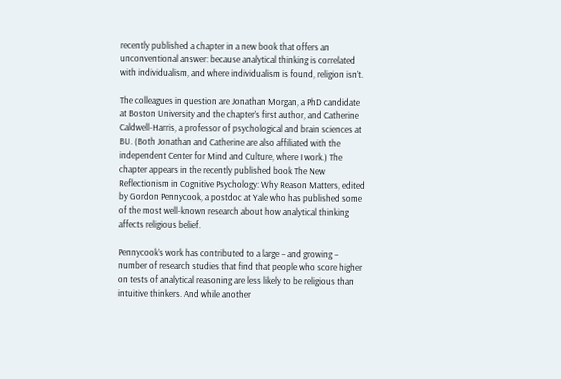recently published a chapter in a new book that offers an unconventional answer: because analytical thinking is correlated with individualism, and where individualism is found, religion isn’t.

The colleagues in question are Jonathan Morgan, a PhD candidate at Boston University and the chapter’s first author, and Catherine Caldwell-Harris, a professor of psychological and brain sciences at BU. (Both Jonathan and Catherine are also affiliated with the independent Center for Mind and Culture, where I work.) The chapter appears in the recently published book The New Reflectionism in Cognitive Psychology: Why Reason Matters, edited by Gordon Pennycook, a postdoc at Yale who has published some of the most well-known research about how analytical thinking affects religious belief.

Pennycook’s work has contributed to a large – and growing – number of research studies that find that people who score higher on tests of analytical reasoning are less likely to be religious than intuitive thinkers. And while another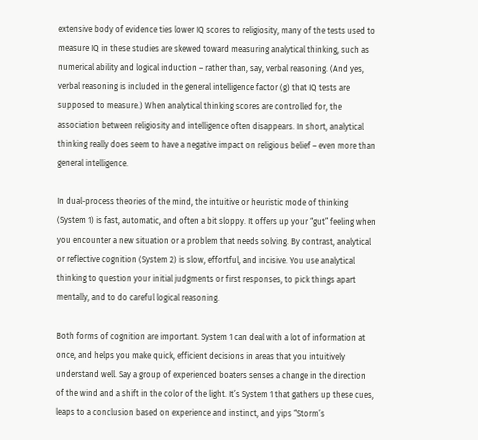extensive body of evidence ties lower IQ scores to religiosity, many of the tests used to measure IQ in these studies are skewed toward measuring analytical thinking, such as numerical ability and logical induction – rather than, say, verbal reasoning. (And yes, verbal reasoning is included in the general intelligence factor (g) that IQ tests are supposed to measure.) When analytical thinking scores are controlled for, the association between religiosity and intelligence often disappears. In short, analytical thinking really does seem to have a negative impact on religious belief – even more than general intelligence.

In dual-process theories of the mind, the intuitive or heuristic mode of thinking (System 1) is fast, automatic, and often a bit sloppy. It offers up your “gut” feeling when you encounter a new situation or a problem that needs solving. By contrast, analytical or reflective cognition (System 2) is slow, effortful, and incisive. You use analytical thinking to question your initial judgments or first responses, to pick things apart mentally, and to do careful logical reasoning.

Both forms of cognition are important. System 1 can deal with a lot of information at once, and helps you make quick, efficient decisions in areas that you intuitively understand well. Say a group of experienced boaters senses a change in the direction of the wind and a shift in the color of the light. It’s System 1 that gathers up these cues, leaps to a conclusion based on experience and instinct, and yips “Storm’s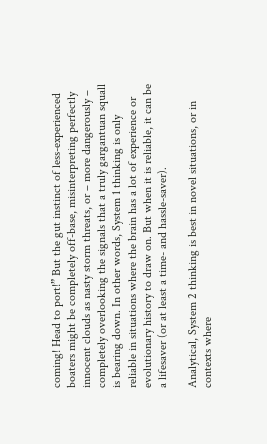coming! Head to port!” But the gut instinct of less-experienced boaters might be completely off-base, misinterpreting perfectly innocent clouds as nasty storm threats, or – more dangerously – completely overlooking the signals that a truly gargantuan squall is bearing down. In other words, System 1 thinking is only reliable in situations where the brain has a lot of experience or evolutionary history to draw on. But when it is reliable, it can be a lifesaver (or at least a time- and hassle-saver).

Analytical, System 2 thinking is best in novel situations, or in contexts where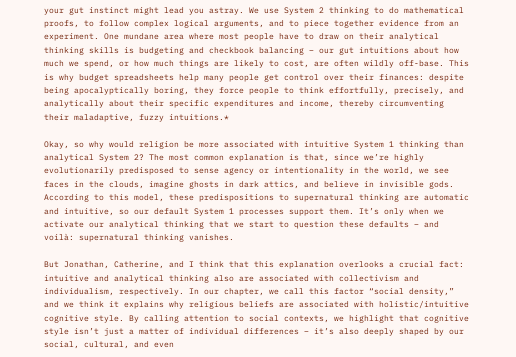your gut instinct might lead you astray. We use System 2 thinking to do mathematical proofs, to follow complex logical arguments, and to piece together evidence from an experiment. One mundane area where most people have to draw on their analytical thinking skills is budgeting and checkbook balancing – our gut intuitions about how much we spend, or how much things are likely to cost, are often wildly off-base. This is why budget spreadsheets help many people get control over their finances: despite being apocalyptically boring, they force people to think effortfully, precisely, and analytically about their specific expenditures and income, thereby circumventing their maladaptive, fuzzy intuitions.*

Okay, so why would religion be more associated with intuitive System 1 thinking than analytical System 2? The most common explanation is that, since we’re highly evolutionarily predisposed to sense agency or intentionality in the world, we see faces in the clouds, imagine ghosts in dark attics, and believe in invisible gods. According to this model, these predispositions to supernatural thinking are automatic and intuitive, so our default System 1 processes support them. It’s only when we activate our analytical thinking that we start to question these defaults – and voilà: supernatural thinking vanishes.

But Jonathan, Catherine, and I think that this explanation overlooks a crucial fact: intuitive and analytical thinking also are associated with collectivism and individualism, respectively. In our chapter, we call this factor “social density,” and we think it explains why religious beliefs are associated with holistic/intuitive cognitive style. By calling attention to social contexts, we highlight that cognitive style isn’t just a matter of individual differences – it’s also deeply shaped by our social, cultural, and even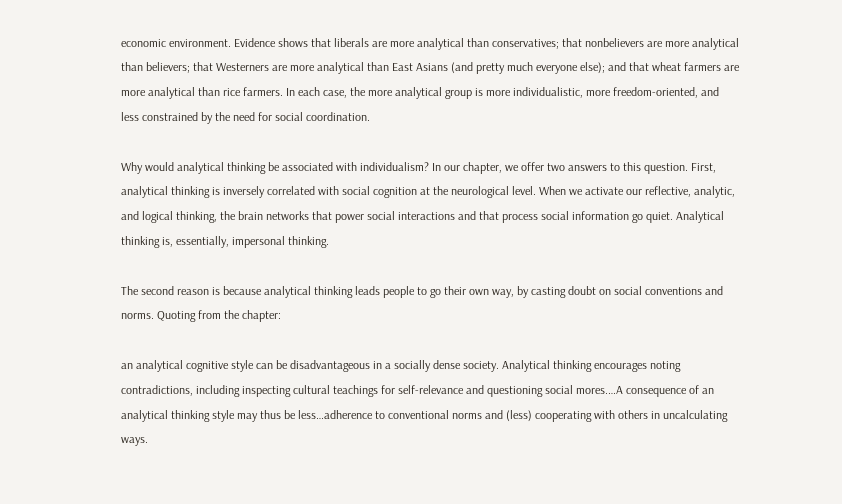economic environment. Evidence shows that liberals are more analytical than conservatives; that nonbelievers are more analytical than believers; that Westerners are more analytical than East Asians (and pretty much everyone else); and that wheat farmers are more analytical than rice farmers. In each case, the more analytical group is more individualistic, more freedom-oriented, and less constrained by the need for social coordination.

Why would analytical thinking be associated with individualism? In our chapter, we offer two answers to this question. First, analytical thinking is inversely correlated with social cognition at the neurological level. When we activate our reflective, analytic, and logical thinking, the brain networks that power social interactions and that process social information go quiet. Analytical thinking is, essentially, impersonal thinking.

The second reason is because analytical thinking leads people to go their own way, by casting doubt on social conventions and norms. Quoting from the chapter:

an analytical cognitive style can be disadvantageous in a socially dense society. Analytical thinking encourages noting contradictions, including inspecting cultural teachings for self-relevance and questioning social mores.…A consequence of an analytical thinking style may thus be less…adherence to conventional norms and (less) cooperating with others in uncalculating ways.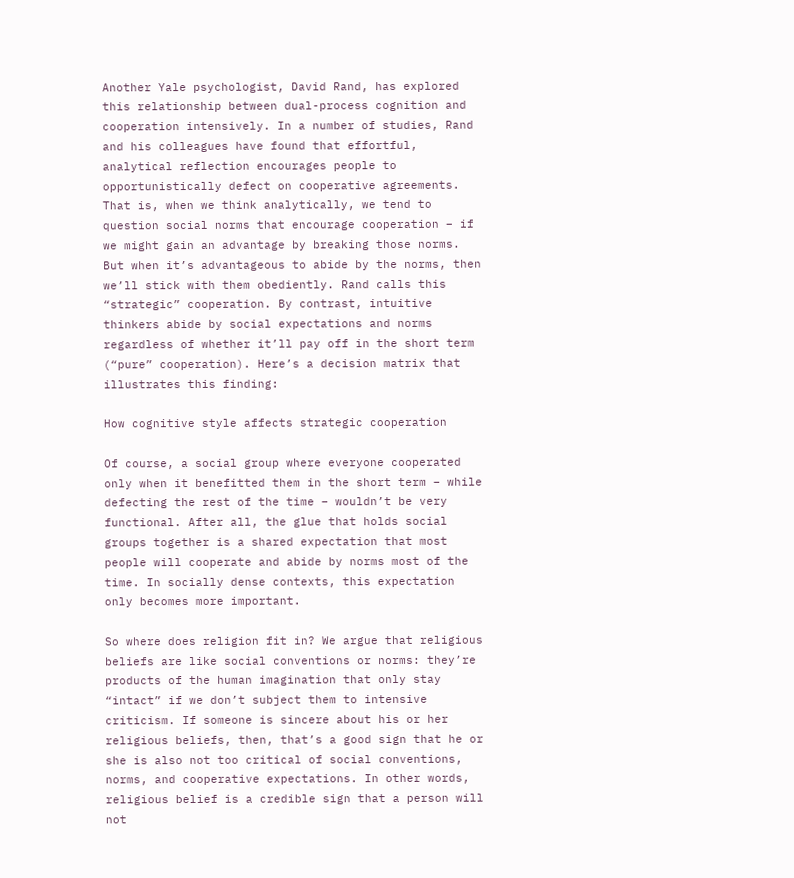Another Yale psychologist, David Rand, has explored this relationship between dual-process cognition and cooperation intensively. In a number of studies, Rand and his colleagues have found that effortful, analytical reflection encourages people to opportunistically defect on cooperative agreements. That is, when we think analytically, we tend to question social norms that encourage cooperation – if we might gain an advantage by breaking those norms. But when it’s advantageous to abide by the norms, then we’ll stick with them obediently. Rand calls this “strategic” cooperation. By contrast, intuitive thinkers abide by social expectations and norms regardless of whether it’ll pay off in the short term (“pure” cooperation). Here’s a decision matrix that illustrates this finding:

How cognitive style affects strategic cooperation

Of course, a social group where everyone cooperated only when it benefitted them in the short term – while defecting the rest of the time – wouldn’t be very functional. After all, the glue that holds social groups together is a shared expectation that most people will cooperate and abide by norms most of the time. In socially dense contexts, this expectation only becomes more important.

So where does religion fit in? We argue that religious beliefs are like social conventions or norms: they’re products of the human imagination that only stay “intact” if we don’t subject them to intensive criticism. If someone is sincere about his or her religious beliefs, then, that’s a good sign that he or she is also not too critical of social conventions, norms, and cooperative expectations. In other words, religious belief is a credible sign that a person will not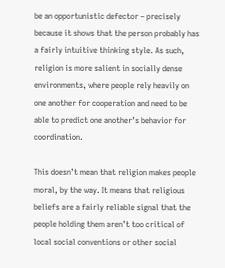be an opportunistic defector – precisely because it shows that the person probably has a fairly intuitive thinking style. As such, religion is more salient in socially dense environments, where people rely heavily on one another for cooperation and need to be able to predict one another’s behavior for coordination.

This doesn’t mean that religion makes people moral, by the way. It means that religious beliefs are a fairly reliable signal that the people holding them aren’t too critical of local social conventions or other social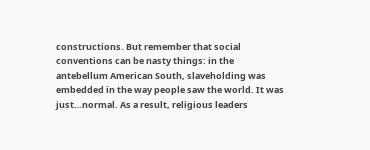constructions. But remember that social conventions can be nasty things: in the antebellum American South, slaveholding was embedded in the way people saw the world. It was just…normal. As a result, religious leaders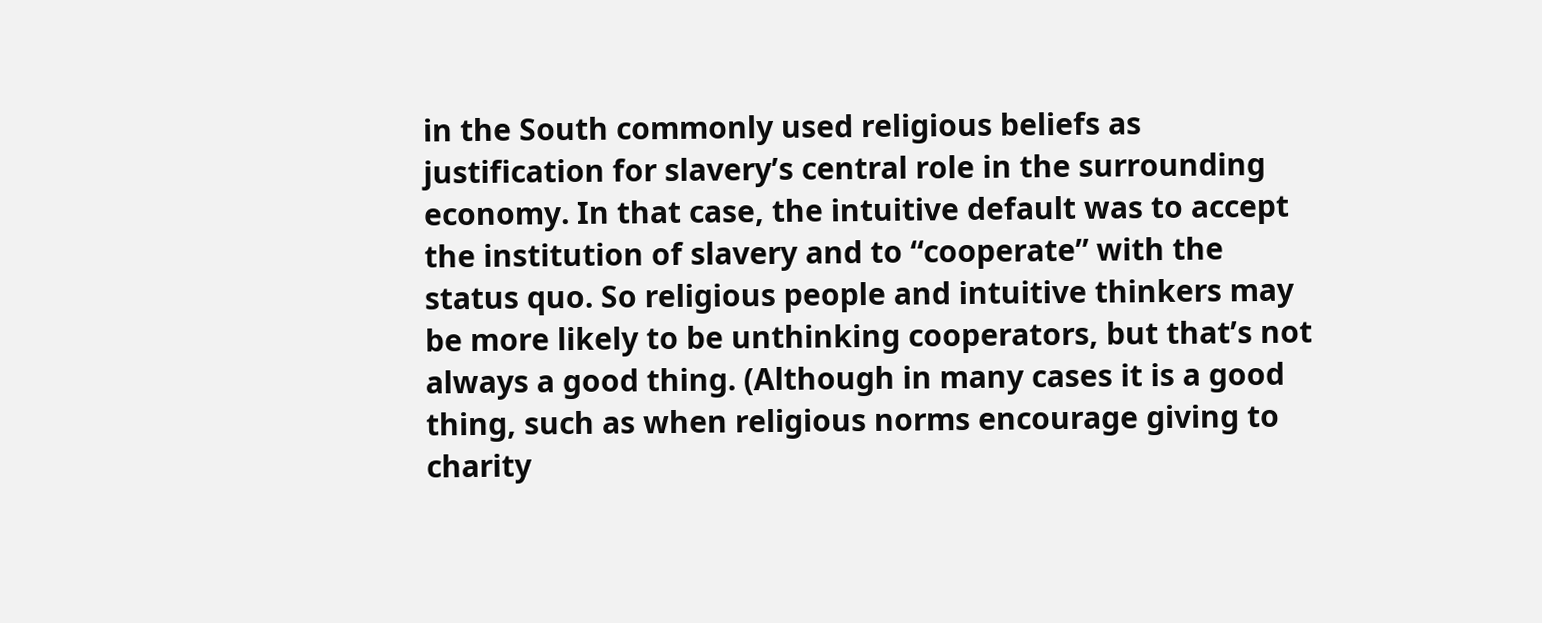in the South commonly used religious beliefs as justification for slavery’s central role in the surrounding economy. In that case, the intuitive default was to accept the institution of slavery and to “cooperate” with the status quo. So religious people and intuitive thinkers may be more likely to be unthinking cooperators, but that’s not always a good thing. (Although in many cases it is a good thing, such as when religious norms encourage giving to charity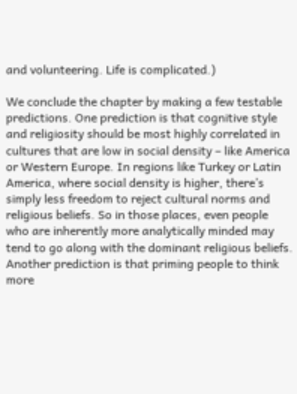and volunteering. Life is complicated.)

We conclude the chapter by making a few testable predictions. One prediction is that cognitive style and religiosity should be most highly correlated in cultures that are low in social density – like America or Western Europe. In regions like Turkey or Latin America, where social density is higher, there’s simply less freedom to reject cultural norms and religious beliefs. So in those places, even people who are inherently more analytically minded may tend to go along with the dominant religious beliefs. Another prediction is that priming people to think more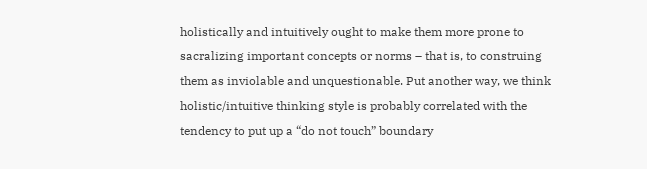holistically and intuitively ought to make them more prone to sacralizing important concepts or norms – that is, to construing them as inviolable and unquestionable. Put another way, we think holistic/intuitive thinking style is probably correlated with the tendency to put up a “do not touch” boundary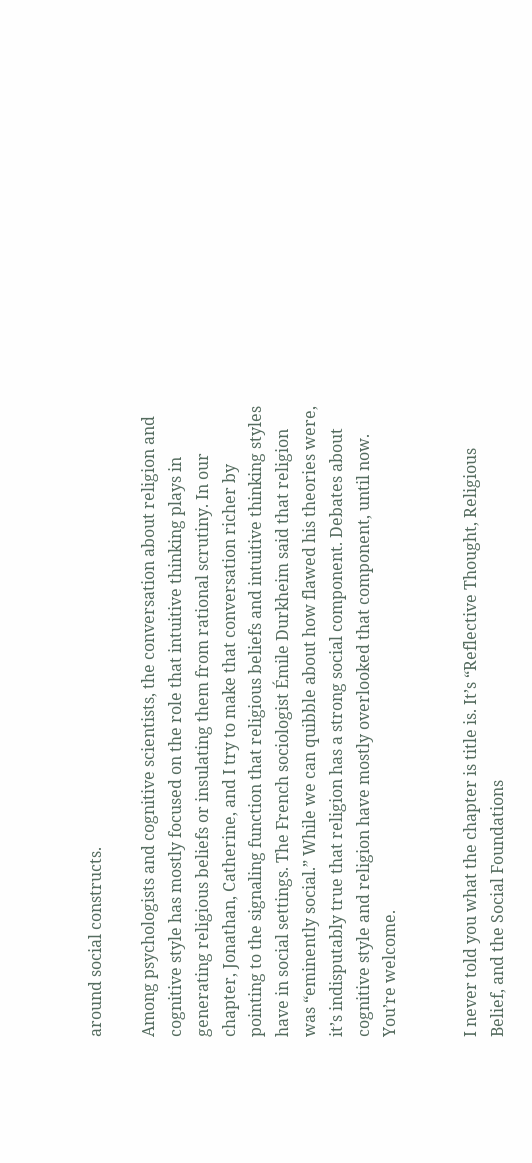around social constructs.

Among psychologists and cognitive scientists, the conversation about religion and cognitive style has mostly focused on the role that intuitive thinking plays in generating religious beliefs or insulating them from rational scrutiny. In our chapter, Jonathan, Catherine, and I try to make that conversation richer by pointing to the signaling function that religious beliefs and intuitive thinking styles have in social settings. The French sociologist Émile Durkheim said that religion was “eminently social.” While we can quibble about how flawed his theories were, it’s indisputably true that religion has a strong social component. Debates about cognitive style and religion have mostly overlooked that component, until now. You’re welcome.


I never told you what the chapter is title is. It’s “Reflective Thought, Religious Belief, and the Social Foundations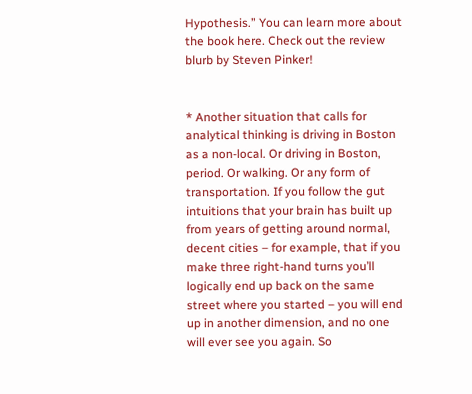Hypothesis.” You can learn more about the book here. Check out the review blurb by Steven Pinker!


* Another situation that calls for analytical thinking is driving in Boston as a non-local. Or driving in Boston, period. Or walking. Or any form of transportation. If you follow the gut intuitions that your brain has built up from years of getting around normal, decent cities – for example, that if you make three right-hand turns you’ll logically end up back on the same street where you started – you will end up in another dimension, and no one will ever see you again. So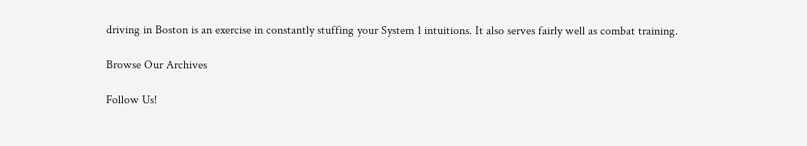driving in Boston is an exercise in constantly stuffing your System 1 intuitions. It also serves fairly well as combat training.

Browse Our Archives

Follow Us!